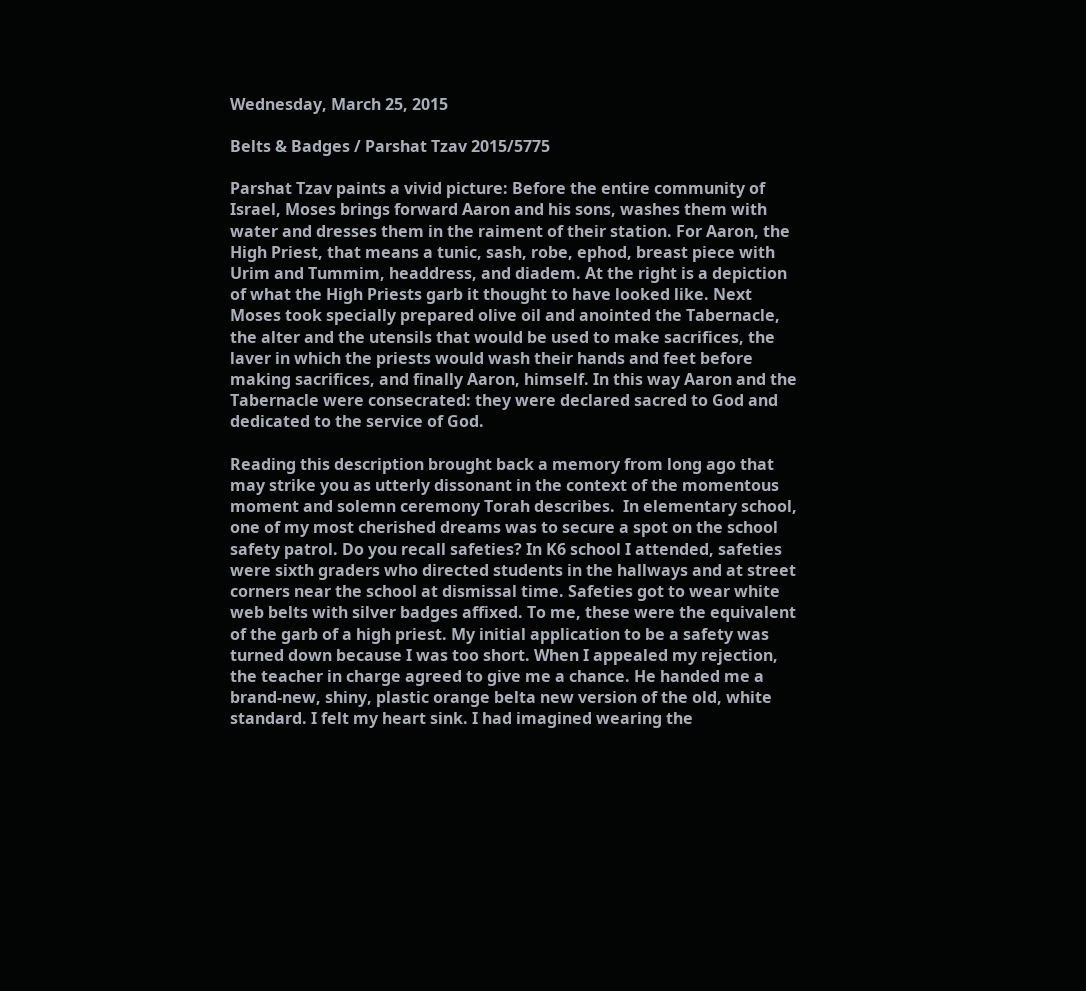Wednesday, March 25, 2015

Belts & Badges / Parshat Tzav 2015/5775

Parshat Tzav paints a vivid picture: Before the entire community of Israel, Moses brings forward Aaron and his sons, washes them with water and dresses them in the raiment of their station. For Aaron, the High Priest, that means a tunic, sash, robe, ephod, breast piece with Urim and Tummim, headdress, and diadem. At the right is a depiction of what the High Priests garb it thought to have looked like. Next Moses took specially prepared olive oil and anointed the Tabernacle, the alter and the utensils that would be used to make sacrifices, the laver in which the priests would wash their hands and feet before making sacrifices, and finally Aaron, himself. In this way Aaron and the Tabernacle were consecrated: they were declared sacred to God and dedicated to the service of God.

Reading this description brought back a memory from long ago that may strike you as utterly dissonant in the context of the momentous moment and solemn ceremony Torah describes.  In elementary school, one of my most cherished dreams was to secure a spot on the school safety patrol. Do you recall safeties? In K6 school I attended, safeties were sixth graders who directed students in the hallways and at street corners near the school at dismissal time. Safeties got to wear white web belts with silver badges affixed. To me, these were the equivalent of the garb of a high priest. My initial application to be a safety was turned down because I was too short. When I appealed my rejection, the teacher in charge agreed to give me a chance. He handed me a brand-new, shiny, plastic orange belta new version of the old, white standard. I felt my heart sink. I had imagined wearing the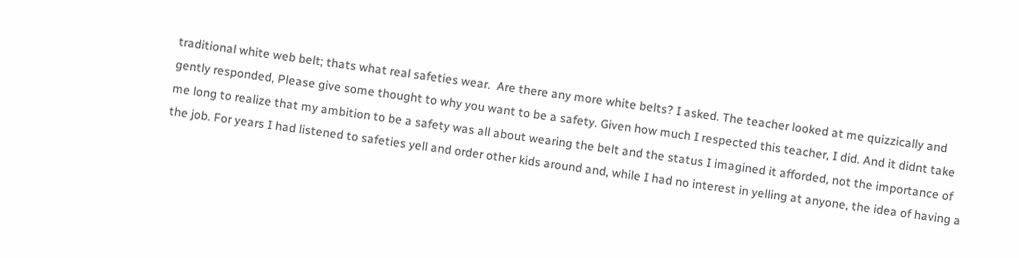traditional white web belt; thats what real safeties wear.  Are there any more white belts? I asked. The teacher looked at me quizzically and gently responded, Please give some thought to why you want to be a safety. Given how much I respected this teacher, I did. And it didnt take me long to realize that my ambition to be a safety was all about wearing the belt and the status I imagined it afforded, not the importance of the job. For years I had listened to safeties yell and order other kids around and, while I had no interest in yelling at anyone, the idea of having a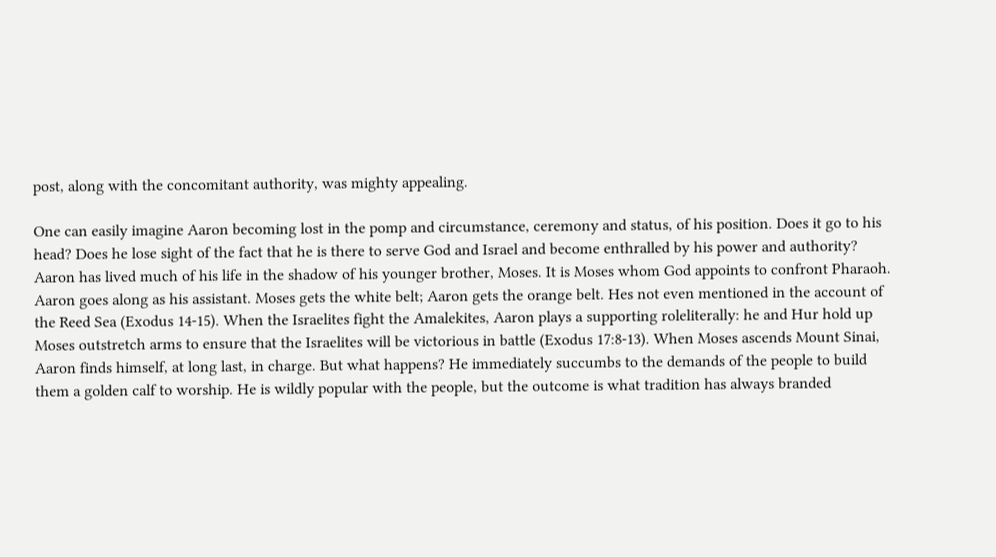post, along with the concomitant authority, was mighty appealing.

One can easily imagine Aaron becoming lost in the pomp and circumstance, ceremony and status, of his position. Does it go to his head? Does he lose sight of the fact that he is there to serve God and Israel and become enthralled by his power and authority? Aaron has lived much of his life in the shadow of his younger brother, Moses. It is Moses whom God appoints to confront Pharaoh. Aaron goes along as his assistant. Moses gets the white belt; Aaron gets the orange belt. Hes not even mentioned in the account of the Reed Sea (Exodus 14-15). When the Israelites fight the Amalekites, Aaron plays a supporting roleliterally: he and Hur hold up Moses outstretch arms to ensure that the Israelites will be victorious in battle (Exodus 17:8-13). When Moses ascends Mount Sinai,  Aaron finds himself, at long last, in charge. But what happens? He immediately succumbs to the demands of the people to build them a golden calf to worship. He is wildly popular with the people, but the outcome is what tradition has always branded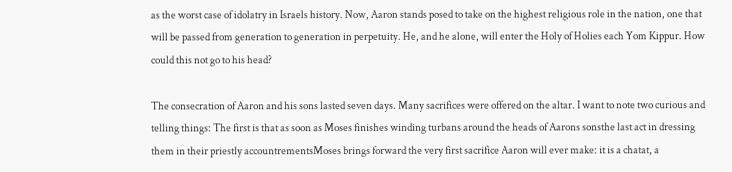as the worst case of idolatry in Israels history. Now, Aaron stands posed to take on the highest religious role in the nation, one that will be passed from generation to generation in perpetuity. He, and he alone, will enter the Holy of Holies each Yom Kippur. How could this not go to his head?

The consecration of Aaron and his sons lasted seven days. Many sacrifices were offered on the altar. I want to note two curious and telling things: The first is that as soon as Moses finishes winding turbans around the heads of Aarons sonsthe last act in dressing them in their priestly accountrementsMoses brings forward the very first sacrifice Aaron will ever make: it is a chatat, a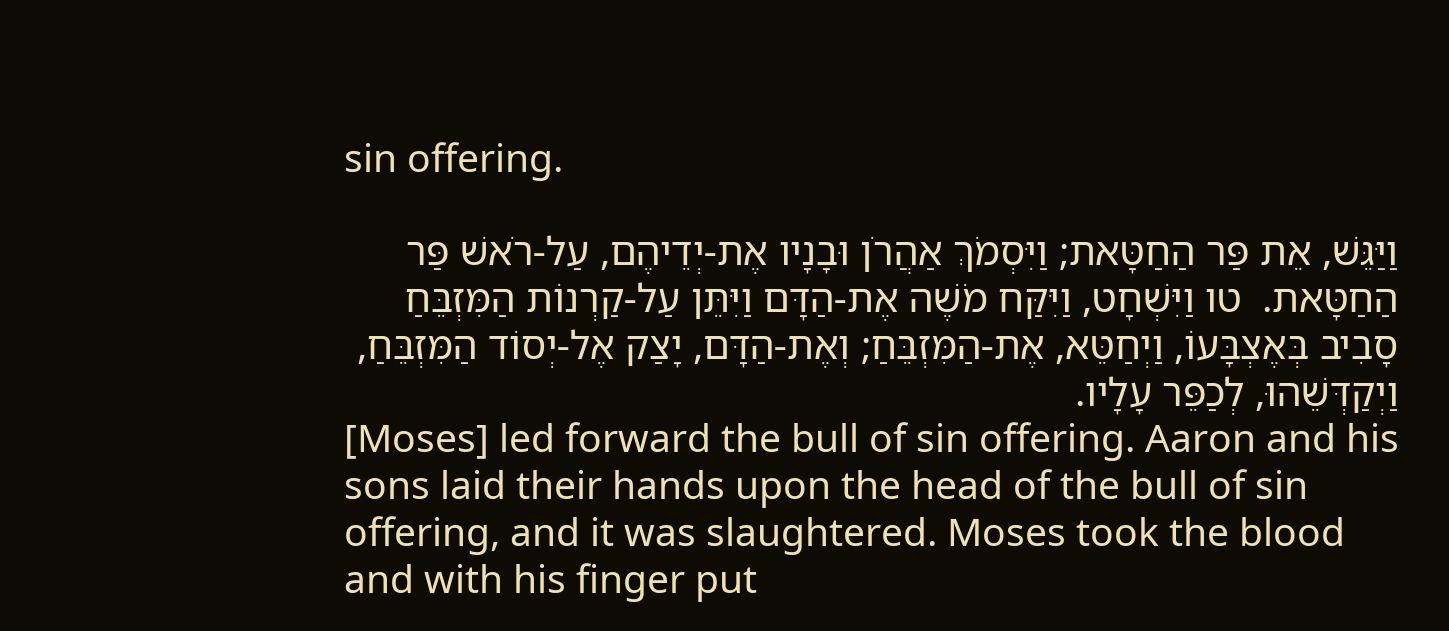sin offering.

וַיַּגֵּשׁ, אֵת פַּר הַחַטָּאת; וַיִּסְמֹךְ אַהֲרֹן וּבָנָיו אֶת-יְדֵיהֶם, עַל-רֹאשׁ פַּר הַחַטָּאת.  טו וַיִּשְׁחָט, וַיִּקַּח מֹשֶׁה אֶת-הַדָּם וַיִּתֵּן עַל-קַרְנוֹת הַמִּזְבֵּחַ סָבִיב בְּאֶצְבָּעוֹ, וַיְחַטֵּא, אֶת-הַמִּזְבֵּחַ; וְאֶת-הַדָּם, יָצַק אֶל-יְסוֹד הַמִּזְבֵּחַ, וַיְקַדְּשֵׁהוּ, לְכַפֵּר עָלָיו.
[Moses] led forward the bull of sin offering. Aaron and his sons laid their hands upon the head of the bull of sin offering, and it was slaughtered. Moses took the blood and with his finger put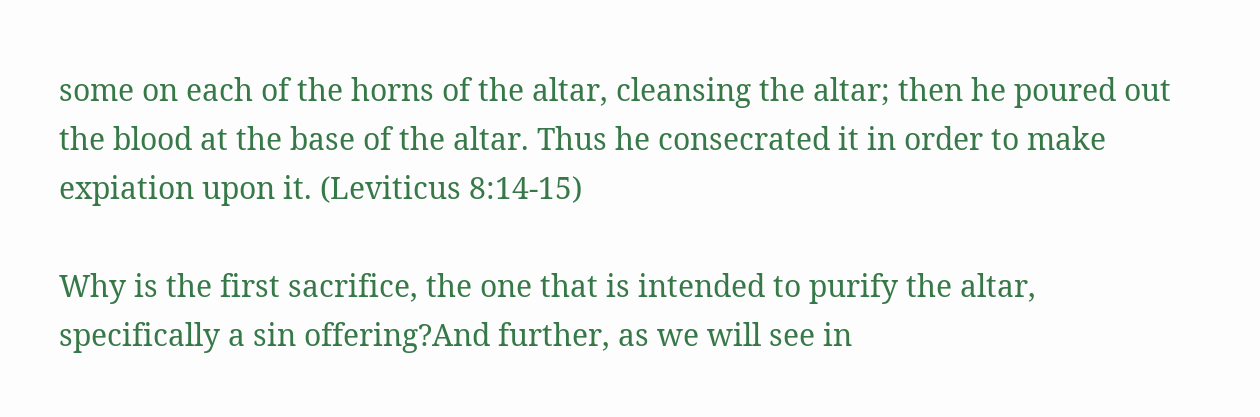some on each of the horns of the altar, cleansing the altar; then he poured out the blood at the base of the altar. Thus he consecrated it in order to make expiation upon it. (Leviticus 8:14-15)

Why is the first sacrifice, the one that is intended to purify the altar, specifically a sin offering?And further, as we will see in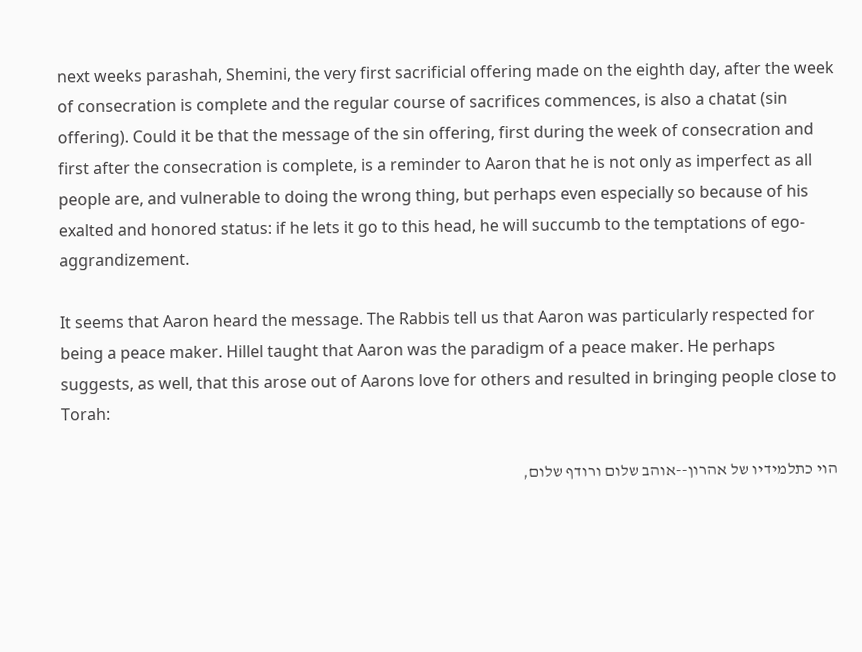next weeks parashah, Shemini, the very first sacrificial offering made on the eighth day, after the week of consecration is complete and the regular course of sacrifices commences, is also a chatat (sin offering). Could it be that the message of the sin offering, first during the week of consecration and first after the consecration is complete, is a reminder to Aaron that he is not only as imperfect as all people are, and vulnerable to doing the wrong thing, but perhaps even especially so because of his exalted and honored status: if he lets it go to this head, he will succumb to the temptations of ego-aggrandizement.

It seems that Aaron heard the message. The Rabbis tell us that Aaron was particularly respected for being a peace maker. Hillel taught that Aaron was the paradigm of a peace maker. He perhaps suggests, as well, that this arose out of Aarons love for others and resulted in bringing people close to Torah:

הוי כתלמידיו של אהרון--אוהב שלום ורודף שלום,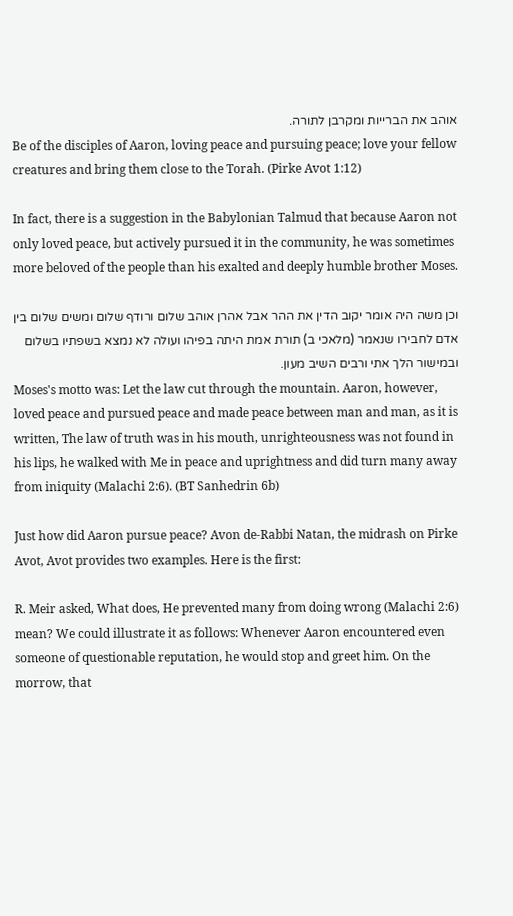אוהב את הברייות ומקרבן לתורה.
Be of the disciples of Aaron, loving peace and pursuing peace; love your fellow creatures and bring them close to the Torah. (Pirke Avot 1:12)

In fact, there is a suggestion in the Babylonian Talmud that because Aaron not only loved peace, but actively pursued it in the community, he was sometimes more beloved of the people than his exalted and deeply humble brother Moses.

וכן משה היה אומר יקוב הדין את ההר אבל אהרן אוהב שלום ורודף שלום ומשים שלום בין אדם לחבירו שנאמר (מלאכי ב) תורת אמת היתה בפיהו ועולה לא נמצא בשפתיו בשלום ובמישור הלך אתי ורבים השיב מעון.
Moses's motto was: Let the law cut through the mountain. Aaron, however, loved peace and pursued peace and made peace between man and man, as it is written, The law of truth was in his mouth, unrighteousness was not found in his lips, he walked with Me in peace and uprightness and did turn many away from iniquity (Malachi 2:6). (BT Sanhedrin 6b)

Just how did Aaron pursue peace? Avon de-Rabbi Natan, the midrash on Pirke Avot, Avot provides two examples. Here is the first:

R. Meir asked, What does, He prevented many from doing wrong (Malachi 2:6) mean? We could illustrate it as follows: Whenever Aaron encountered even someone of questionable reputation, he would stop and greet him. On the morrow, that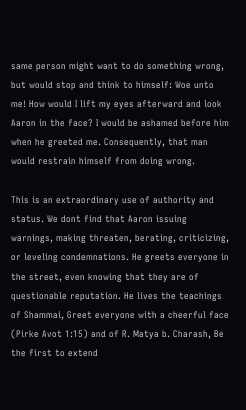same person might want to do something wrong, but would stop and think to himself: Woe unto me! How would I lift my eyes afterward and look Aaron in the face? I would be ashamed before him when he greeted me. Consequently, that man would restrain himself from doing wrong.

This is an extraordinary use of authority and status. We dont find that Aaron issuing warnings, making threaten, berating, criticizing, or leveling condemnations. He greets everyone in the street, even knowing that they are of questionable reputation. He lives the teachings of Shammai, Greet everyone with a cheerful face (Pirke Avot 1:15) and of R. Matya b. Charash, Be the first to extend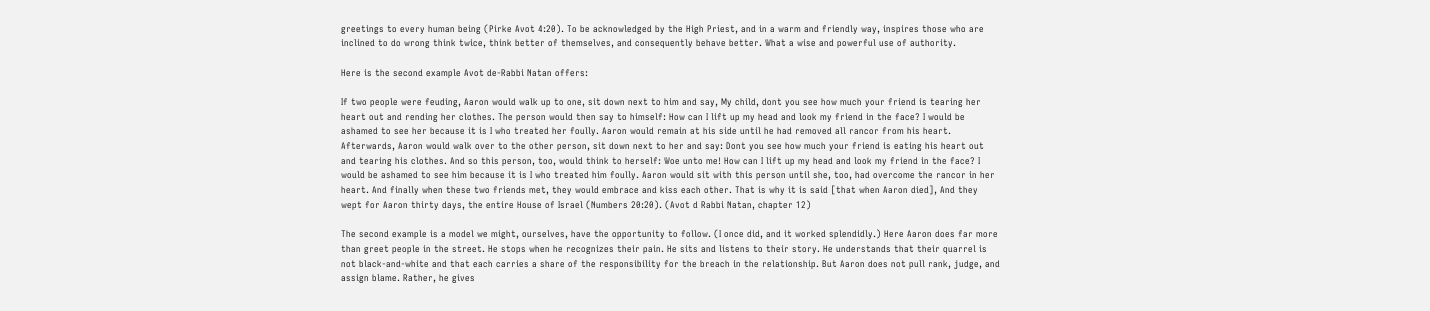greetings to every human being (Pirke Avot 4:20). To be acknowledged by the High Priest, and in a warm and friendly way, inspires those who are inclined to do wrong think twice, think better of themselves, and consequently behave better. What a wise and powerful use of authority.

Here is the second example Avot de-Rabbi Natan offers:

If two people were feuding, Aaron would walk up to one, sit down next to him and say, My child, dont you see how much your friend is tearing her heart out and rending her clothes. The person would then say to himself: How can I lift up my head and look my friend in the face? I would be ashamed to see her because it is I who treated her foully. Aaron would remain at his side until he had removed all rancor from his heart.  Afterwards, Aaron would walk over to the other person, sit down next to her and say: Dont you see how much your friend is eating his heart out and tearing his clothes. And so this person, too, would think to herself: Woe unto me! How can I lift up my head and look my friend in the face? I would be ashamed to see him because it is I who treated him foully. Aaron would sit with this person until she, too, had overcome the rancor in her heart. And finally when these two friends met, they would embrace and kiss each other. That is why it is said [that when Aaron died], And they wept for Aaron thirty days, the entire House of Israel (Numbers 20:20). (Avot d Rabbi Natan, chapter 12)

The second example is a model we might, ourselves, have the opportunity to follow. (I once did, and it worked splendidly.) Here Aaron does far more than greet people in the street. He stops when he recognizes their pain. He sits and listens to their story. He understands that their quarrel is not black-and-white and that each carries a share of the responsibility for the breach in the relationship. But Aaron does not pull rank, judge, and assign blame. Rather, he gives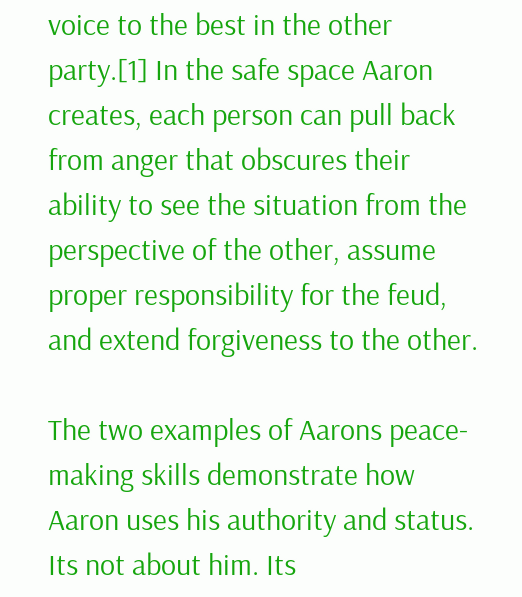voice to the best in the other party.[1] In the safe space Aaron creates, each person can pull back from anger that obscures their ability to see the situation from the perspective of the other, assume proper responsibility for the feud, and extend forgiveness to the other.

The two examples of Aarons peace-making skills demonstrate how Aaron uses his authority and status. Its not about him. Its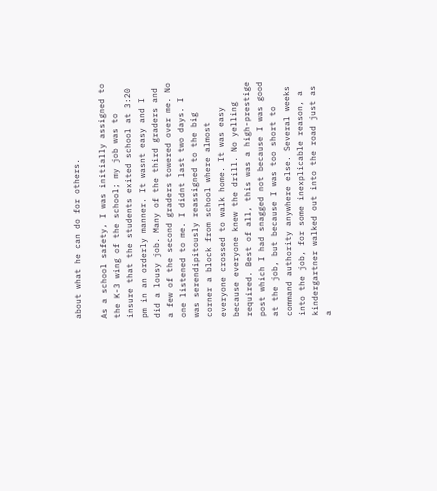about what he can do for others.

As a school safety, I was initially assigned to the K-3 wing of the school; my job was to insure that the students exited school at 3:20 pm in an orderly manner. It wasnt easy and I did a lousy job. Many of the third graders and a few of the second graders towered over me. No one listened to me. I didnt last two days. I was serendipitously reassigned to the big corner a block from school where almost everyone crossed to walk home. It was easy because everyone knew the drill. No yelling required. Best of all, this was a high-prestige post which I had snagged not because I was good at the job, but because I was too short to command authority anywhere else. Several weeks into the job, for some inexplicable reason, a kindergartner walked out into the road just as a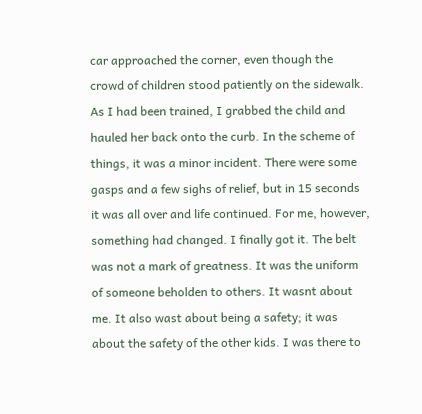car approached the corner, even though the crowd of children stood patiently on the sidewalk. As I had been trained, I grabbed the child and hauled her back onto the curb. In the scheme of things, it was a minor incident. There were some gasps and a few sighs of relief, but in 15 seconds it was all over and life continued. For me, however, something had changed. I finally got it. The belt was not a mark of greatness. It was the uniform of someone beholden to others. It wasnt about me. It also wast about being a safety; it was about the safety of the other kids. I was there to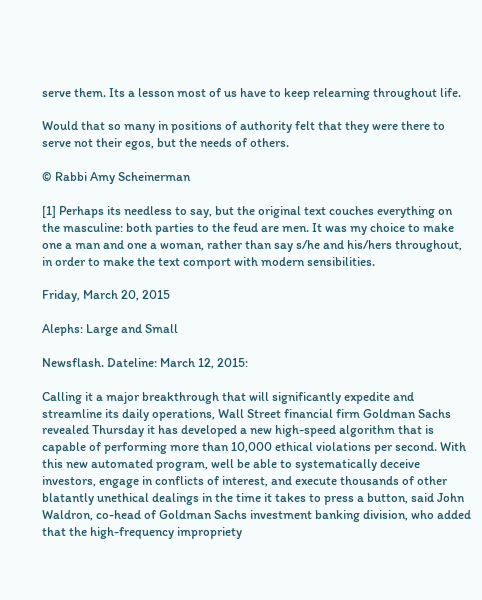serve them. Its a lesson most of us have to keep relearning throughout life.

Would that so many in positions of authority felt that they were there to serve not their egos, but the needs of others.

© Rabbi Amy Scheinerman

[1] Perhaps its needless to say, but the original text couches everything on the masculine: both parties to the feud are men. It was my choice to make one a man and one a woman, rather than say s/he and his/hers throughout, in order to make the text comport with modern sensibilities.

Friday, March 20, 2015

Alephs: Large and Small

Newsflash. Dateline: March 12, 2015:

Calling it a major breakthrough that will significantly expedite and streamline its daily operations, Wall Street financial firm Goldman Sachs revealed Thursday it has developed a new high-speed algorithm that is capable of performing more than 10,000 ethical violations per second. With this new automated program, well be able to systematically deceive investors, engage in conflicts of interest, and execute thousands of other blatantly unethical dealings in the time it takes to press a button, said John Waldron, co-head of Goldman Sachs investment banking division, who added that the high-frequency impropriety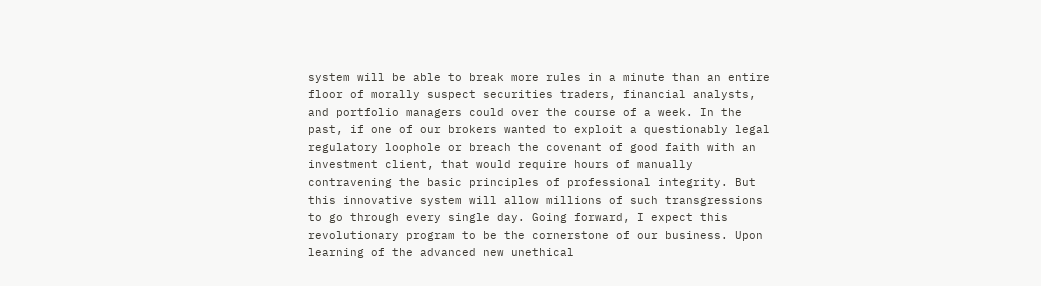system will be able to break more rules in a minute than an entire floor of morally suspect securities traders, financial analysts, and portfolio managers could over the course of a week. In the past, if one of our brokers wanted to exploit a questionably legal regulatory loophole or breach the covenant of good faith with an investment client, that would require hours of manually contravening the basic principles of professional integrity. But this innovative system will allow millions of such transgressions to go through every single day. Going forward, I expect this revolutionary program to be the cornerstone of our business. Upon learning of the advanced new unethical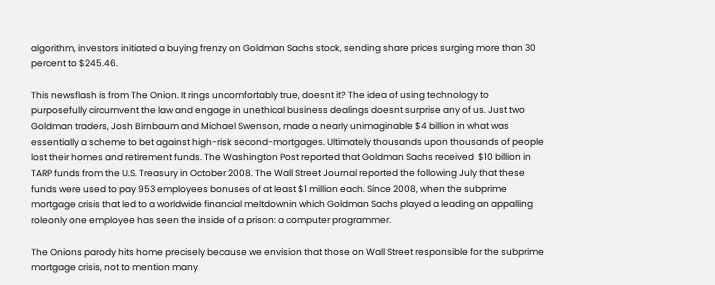algorithm, investors initiated a buying frenzy on Goldman Sachs stock, sending share prices surging more than 30 percent to $245.46.

This newsflash is from The Onion. It rings uncomfortably true, doesnt it? The idea of using technology to purposefully circumvent the law and engage in unethical business dealings doesnt surprise any of us. Just two Goldman traders, Josh Birnbaum and Michael Swenson, made a nearly unimaginable $4 billion in what was essentially a scheme to bet against high-risk second-mortgages. Ultimately thousands upon thousands of people lost their homes and retirement funds. The Washington Post reported that Goldman Sachs received  $10 billion in TARP funds from the U.S. Treasury in October 2008. The Wall Street Journal reported the following July that these funds were used to pay 953 employees bonuses of at least $1 million each. Since 2008, when the subprime mortgage crisis that led to a worldwide financial meltdownin which Goldman Sachs played a leading an appalling roleonly one employee has seen the inside of a prison: a computer programmer.

The Onions parody hits home precisely because we envision that those on Wall Street responsible for the subprime mortgage crisis, not to mention many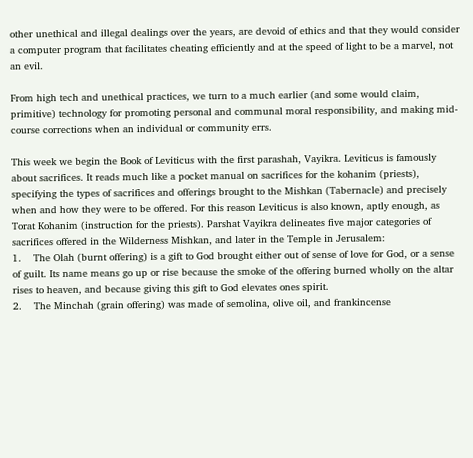other unethical and illegal dealings over the years, are devoid of ethics and that they would consider a computer program that facilitates cheating efficiently and at the speed of light to be a marvel, not an evil.

From high tech and unethical practices, we turn to a much earlier (and some would claim, primitive) technology for promoting personal and communal moral responsibility, and making mid-course corrections when an individual or community errs.

This week we begin the Book of Leviticus with the first parashah, Vayikra. Leviticus is famously about sacrifices. It reads much like a pocket manual on sacrifices for the kohanim (priests), specifying the types of sacrifices and offerings brought to the Mishkan (Tabernacle) and precisely when and how they were to be offered. For this reason Leviticus is also known, aptly enough, as Torat Kohanim (instruction for the priests). Parshat Vayikra delineates five major categories of sacrifices offered in the Wilderness Mishkan, and later in the Temple in Jerusalem:
1.    The Olah (burnt offering) is a gift to God brought either out of sense of love for God, or a sense of guilt. Its name means go up or rise because the smoke of the offering burned wholly on the altar rises to heaven, and because giving this gift to God elevates ones spirit.
2.    The Minchah (grain offering) was made of semolina, olive oil, and frankincense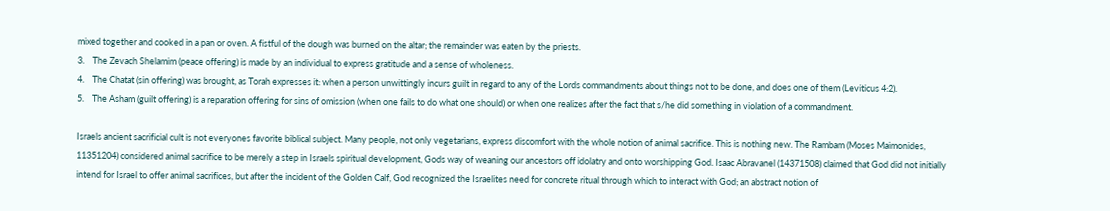mixed together and cooked in a pan or oven. A fistful of the dough was burned on the altar; the remainder was eaten by the priests.
3.    The Zevach Shelamim (peace offering) is made by an individual to express gratitude and a sense of wholeness.
4.    The Chatat (sin offering) was brought, as Torah expresses it: when a person unwittingly incurs guilt in regard to any of the Lords commandments about things not to be done, and does one of them (Leviticus 4:2).
5.    The Asham (guilt offering) is a reparation offering for sins of omission (when one fails to do what one should) or when one realizes after the fact that s/he did something in violation of a commandment.

Israels ancient sacrificial cult is not everyones favorite biblical subject. Many people, not only vegetarians, express discomfort with the whole notion of animal sacrifice. This is nothing new. The Rambam (Moses Maimonides, 11351204) considered animal sacrifice to be merely a step in Israels spiritual development, Gods way of weaning our ancestors off idolatry and onto worshipping God. Isaac Abravanel (14371508) claimed that God did not initially intend for Israel to offer animal sacrifices, but after the incident of the Golden Calf, God recognized the Israelites need for concrete ritual through which to interact with God; an abstract notion of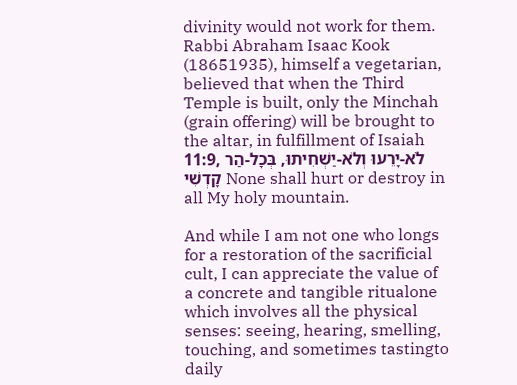divinity would not work for them. Rabbi Abraham Isaac Kook (18651935), himself a vegetarian, believed that when the Third Temple is built, only the Minchah (grain offering) will be brought to the altar, in fulfillment of Isaiah 11:9, לֹא-יָרֵעוּ וְלֹא-יַשְׁחִיתוּ, בְּכָל-הַר קָדְשִׁי None shall hurt or destroy in all My holy mountain.

And while I am not one who longs for a restoration of the sacrificial cult, I can appreciate the value of a concrete and tangible ritualone which involves all the physical senses: seeing, hearing, smelling, touching, and sometimes tastingto daily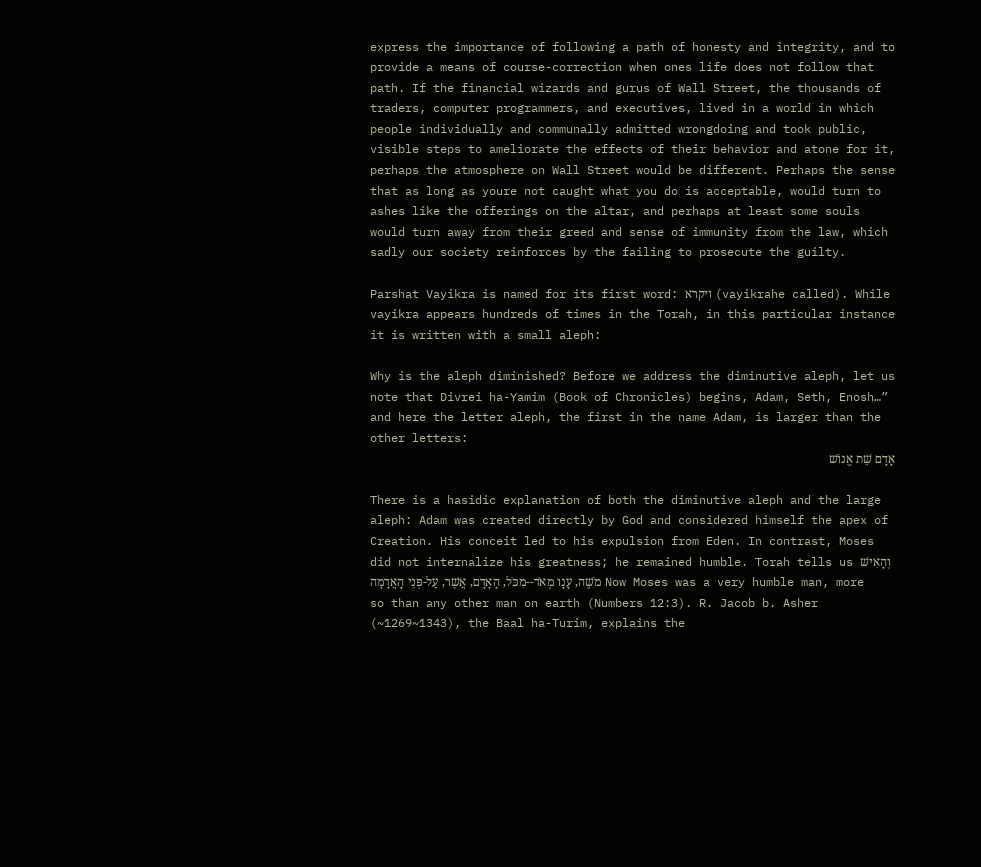express the importance of following a path of honesty and integrity, and to provide a means of course-correction when ones life does not follow that path. If the financial wizards and gurus of Wall Street, the thousands of traders, computer programmers, and executives, lived in a world in which people individually and communally admitted wrongdoing and took public, visible steps to ameliorate the effects of their behavior and atone for it, perhaps the atmosphere on Wall Street would be different. Perhaps the sense that as long as youre not caught what you do is acceptable, would turn to ashes like the offerings on the altar, and perhaps at least some souls would turn away from their greed and sense of immunity from the law, which sadly our society reinforces by the failing to prosecute the guilty.

Parshat Vayikra is named for its first word: ויקרא (vayikrahe called). While vayikra appears hundreds of times in the Torah, in this particular instance it is written with a small aleph:

Why is the aleph diminished? Before we address the diminutive aleph, let us note that Divrei ha-Yamim (Book of Chronicles) begins, Adam, Seth, Enosh…” and here the letter aleph, the first in the name Adam, is larger than the other letters:
אָדָם שֵׁת אֱנוֹשׁ

There is a hasidic explanation of both the diminutive aleph and the large aleph: Adam was created directly by God and considered himself the apex of Creation. His conceit led to his expulsion from Eden. In contrast, Moses did not internalize his greatness; he remained humble. Torah tells us וְהָאִישׁ מֹשֶׁה, עָנָו מְאֹד--מִכֹּל, הָאָדָם, אֲשֶׁר, עַל-פְּנֵי הָאֲדָמָה Now Moses was a very humble man, more so than any other man on earth (Numbers 12:3). R. Jacob b. Asher (~1269~1343), the Baal ha-Turim, explains the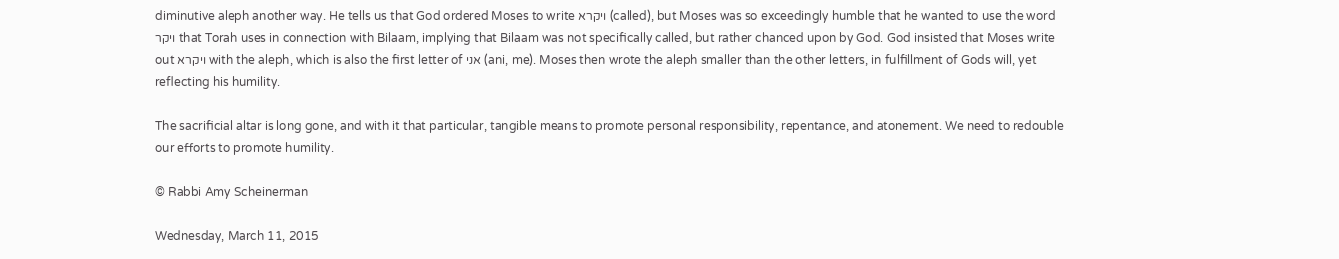diminutive aleph another way. He tells us that God ordered Moses to write ויקרא (called), but Moses was so exceedingly humble that he wanted to use the word ויקר that Torah uses in connection with Bilaam, implying that Bilaam was not specifically called, but rather chanced upon by God. God insisted that Moses write out ויקרא with the aleph, which is also the first letter of אני (ani, me). Moses then wrote the aleph smaller than the other letters, in fulfillment of Gods will, yet reflecting his humility.

The sacrificial altar is long gone, and with it that particular, tangible means to promote personal responsibility, repentance, and atonement. We need to redouble our efforts to promote humility.

© Rabbi Amy Scheinerman

Wednesday, March 11, 2015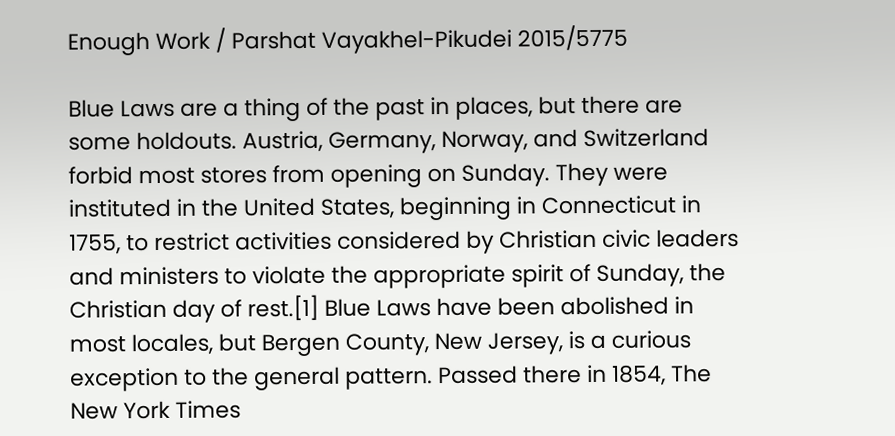Enough Work / Parshat Vayakhel-Pikudei 2015/5775

Blue Laws are a thing of the past in places, but there are some holdouts. Austria, Germany, Norway, and Switzerland forbid most stores from opening on Sunday. They were instituted in the United States, beginning in Connecticut in 1755, to restrict activities considered by Christian civic leaders and ministers to violate the appropriate spirit of Sunday, the Christian day of rest.[1] Blue Laws have been abolished in most locales, but Bergen County, New Jersey, is a curious exception to the general pattern. Passed there in 1854, The New York Times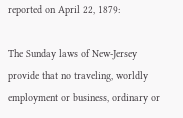reported on April 22, 1879:

The Sunday laws of New-Jersey provide that no traveling, worldly employment or business, ordinary or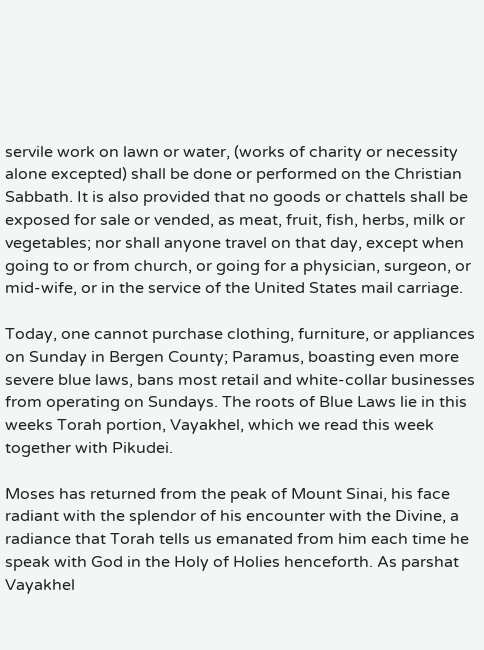servile work on lawn or water, (works of charity or necessity alone excepted) shall be done or performed on the Christian Sabbath. It is also provided that no goods or chattels shall be exposed for sale or vended, as meat, fruit, fish, herbs, milk or vegetables; nor shall anyone travel on that day, except when going to or from church, or going for a physician, surgeon, or mid-wife, or in the service of the United States mail carriage.

Today, one cannot purchase clothing, furniture, or appliances on Sunday in Bergen County; Paramus, boasting even more severe blue laws, bans most retail and white-collar businesses from operating on Sundays. The roots of Blue Laws lie in this weeks Torah portion, Vayakhel, which we read this week together with Pikudei.

Moses has returned from the peak of Mount Sinai, his face radiant with the splendor of his encounter with the Divine, a radiance that Torah tells us emanated from him each time he speak with God in the Holy of Holies henceforth. As parshat Vayakhel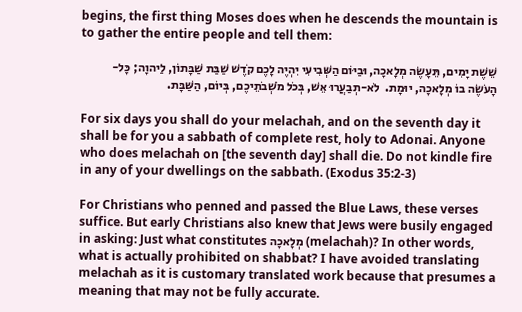begins, the first thing Moses does when he descends the mountain is to gather the entire people and tell them:

שֵׁשֶׁת יָמִים, תֵּעָשֶׂה מְלָאכָה, וּבַיּוֹם הַשְּׁבִיעִי יִהְיֶה לָכֶם קֹדֶשׁ שַׁבַּת שַׁבָּתוֹן, לַיהוָה; כָּל-הָעֹשֶׂה בוֹ מְלָאכָה, יוּמָת.  לֹא-תְבַעֲרוּ אֵשׁ, בְּכֹל מֹשְׁבֹתֵיכֶם, בְּיוֹם, הַשַּׁבָּת.

For six days you shall do your melachah, and on the seventh day it shall be for you a sabbath of complete rest, holy to Adonai. Anyone who does melachah on [the seventh day] shall die. Do not kindle fire in any of your dwellings on the sabbath. (Exodus 35:2-3)

For Christians who penned and passed the Blue Laws, these verses suffice. But early Christians also knew that Jews were busily engaged in asking: Just what constitutes מְלָאכָה (melachah)? In other words, what is actually prohibited on shabbat? I have avoided translating melachah as it is customary translated work because that presumes a meaning that may not be fully accurate.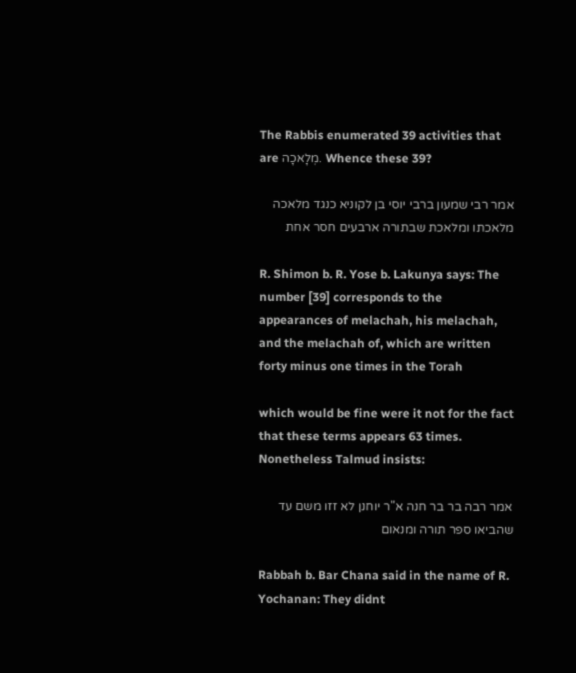The Rabbis enumerated 39 activities that are מְלָאכָה. Whence these 39?

אמר רבי שמעון ברבי יוסי בן לקוניא כנגד מלאכה מלאכתו ומלאכת שבתורה ארבעים חסר אחת

R. Shimon b. R. Yose b. Lakunya says: The number [39] corresponds to the appearances of melachah, his melachah, and the melachah of, which are written forty minus one times in the Torah

which would be fine were it not for the fact that these terms appears 63 times. Nonetheless Talmud insists:

אמר רבה בר בר חנה א"ר יוחנן לא זזו משם עד שהביאו ספר תורה ומנאום

Rabbah b. Bar Chana said in the name of R. Yochanan: They didnt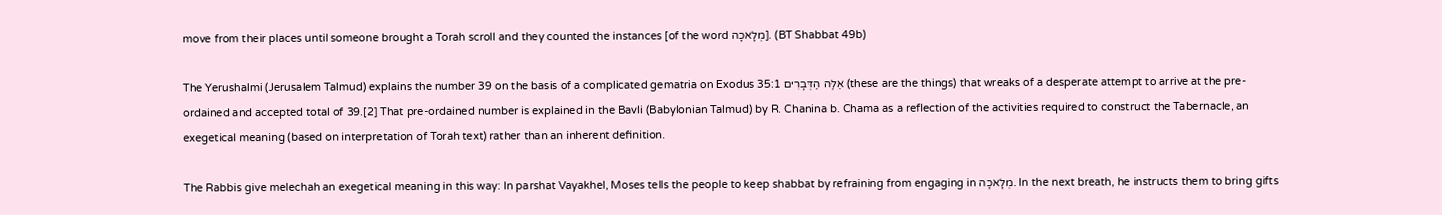move from their places until someone brought a Torah scroll and they counted the instances [of the word מְלָאכָה]. (BT Shabbat 49b)

The Yerushalmi (Jerusalem Talmud) explains the number 39 on the basis of a complicated gematria on Exodus 35:1 אֵלֶּה הַדְּבָרִים (these are the things) that wreaks of a desperate attempt to arrive at the pre-ordained and accepted total of 39.[2] That pre-ordained number is explained in the Bavli (Babylonian Talmud) by R. Chanina b. Chama as a reflection of the activities required to construct the Tabernacle, an exegetical meaning (based on interpretation of Torah text) rather than an inherent definition.

The Rabbis give melechah an exegetical meaning in this way: In parshat Vayakhel, Moses tells the people to keep shabbat by refraining from engaging in מְלָאכָה. In the next breath, he instructs them to bring gifts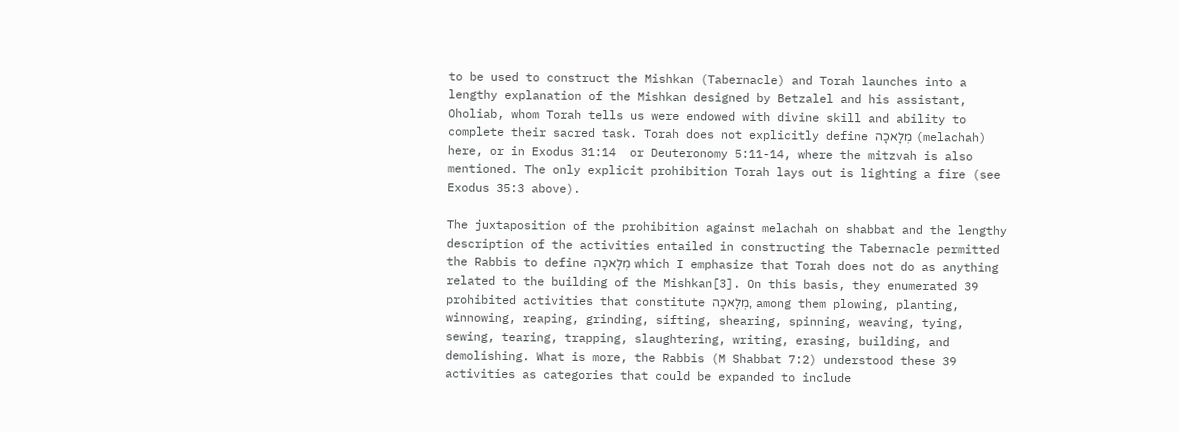to be used to construct the Mishkan (Tabernacle) and Torah launches into a lengthy explanation of the Mishkan designed by Betzalel and his assistant, Oholiab, whom Torah tells us were endowed with divine skill and ability to complete their sacred task. Torah does not explicitly define מְלָאכָה (melachah) here, or in Exodus 31:14  or Deuteronomy 5:11-14, where the mitzvah is also mentioned. The only explicit prohibition Torah lays out is lighting a fire (see Exodus 35:3 above).

The juxtaposition of the prohibition against melachah on shabbat and the lengthy description of the activities entailed in constructing the Tabernacle permitted the Rabbis to define מְלָאכָה which I emphasize that Torah does not do as anything related to the building of the Mishkan[3]. On this basis, they enumerated 39 prohibited activities that constitute מְלָאכָה, among them plowing, planting, winnowing, reaping, grinding, sifting, shearing, spinning, weaving, tying, sewing, tearing, trapping, slaughtering, writing, erasing, building, and demolishing. What is more, the Rabbis (M Shabbat 7:2) understood these 39 activities as categories that could be expanded to include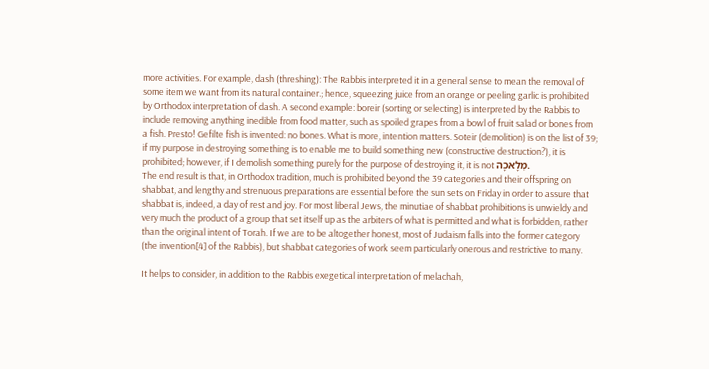more activities. For example, dash (threshing): The Rabbis interpreted it in a general sense to mean the removal of some item we want from its natural container.; hence, squeezing juice from an orange or peeling garlic is prohibited by Orthodox interpretation of dash. A second example: boreir (sorting or selecting) is interpreted by the Rabbis to include removing anything inedible from food matter, such as spoiled grapes from a bowl of fruit salad or bones from a fish. Presto! Gefilte fish is invented: no bones. What is more, intention matters. Soteir (demolition) is on the list of 39; if my purpose in destroying something is to enable me to build something new (constructive destruction?), it is prohibited; however, if I demolish something purely for the purpose of destroying it, it is not מְלָאכָה.
The end result is that, in Orthodox tradition, much is prohibited beyond the 39 categories and their offspring on shabbat, and lengthy and strenuous preparations are essential before the sun sets on Friday in order to assure that shabbat is, indeed, a day of rest and joy. For most liberal Jews, the minutiae of shabbat prohibitions is unwieldy and very much the product of a group that set itself up as the arbiters of what is permitted and what is forbidden, rather than the original intent of Torah. If we are to be altogether honest, most of Judaism falls into the former category (the invention[4] of the Rabbis), but shabbat categories of work seem particularly onerous and restrictive to many.

It helps to consider, in addition to the Rabbis exegetical interpretation of melachah,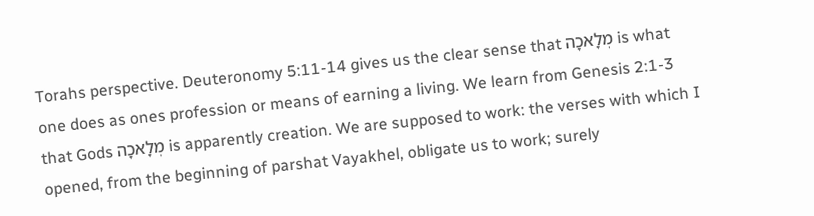Torahs perspective. Deuteronomy 5:11-14 gives us the clear sense that מְלָאכָה is what one does as ones profession or means of earning a living. We learn from Genesis 2:1-3 that Gods מְלָאכָה is apparently creation. We are supposed to work: the verses with which I opened, from the beginning of parshat Vayakhel, obligate us to work; surely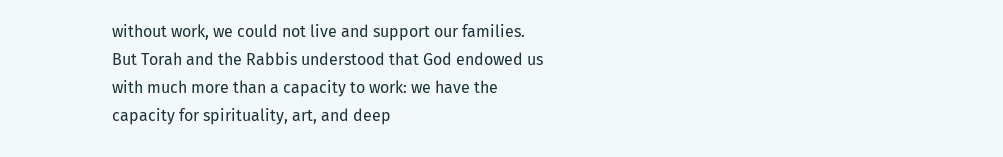without work, we could not live and support our families. But Torah and the Rabbis understood that God endowed us with much more than a capacity to work: we have the capacity for spirituality, art, and deep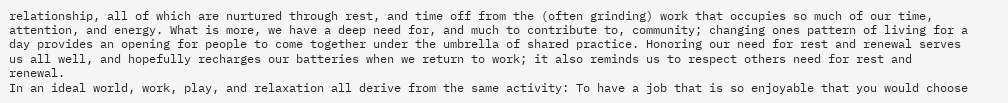relationship, all of which are nurtured through rest, and time off from the (often grinding) work that occupies so much of our time, attention, and energy. What is more, we have a deep need for, and much to contribute to, community; changing ones pattern of living for a day provides an opening for people to come together under the umbrella of shared practice. Honoring our need for rest and renewal serves us all well, and hopefully recharges our batteries when we return to work; it also reminds us to respect others need for rest and renewal.
In an ideal world, work, play, and relaxation all derive from the same activity: To have a job that is so enjoyable that you would choose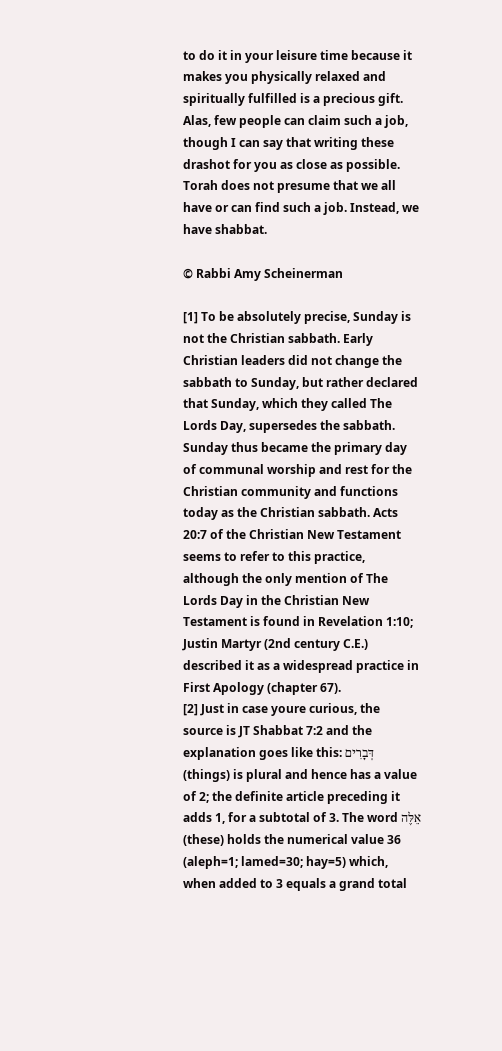to do it in your leisure time because it makes you physically relaxed and spiritually fulfilled is a precious gift. Alas, few people can claim such a job, though I can say that writing these drashot for you as close as possible. Torah does not presume that we all have or can find such a job. Instead, we have shabbat.

© Rabbi Amy Scheinerman

[1] To be absolutely precise, Sunday is not the Christian sabbath. Early Christian leaders did not change the sabbath to Sunday, but rather declared that Sunday, which they called The Lords Day, supersedes the sabbath. Sunday thus became the primary day of communal worship and rest for the Christian community and functions today as the Christian sabbath. Acts 20:7 of the Christian New Testament seems to refer to this practice, although the only mention of The Lords Day in the Christian New Testament is found in Revelation 1:10; Justin Martyr (2nd century C.E.) described it as a widespread practice in First Apology (chapter 67).
[2] Just in case youre curious, the source is JT Shabbat 7:2 and the explanation goes like this: דְּבָרִים (things) is plural and hence has a value of 2; the definite article preceding it adds 1, for a subtotal of 3. The word אֵלֶּה (these) holds the numerical value 36 (aleph=1; lamed=30; hay=5) which, when added to 3 equals a grand total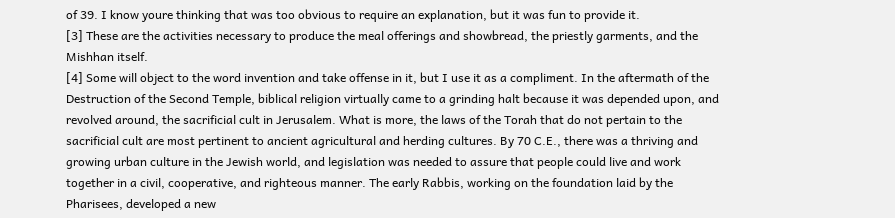of 39. I know youre thinking that was too obvious to require an explanation, but it was fun to provide it.
[3] These are the activities necessary to produce the meal offerings and showbread, the priestly garments, and the Mishhan itself.
[4] Some will object to the word invention and take offense in it, but I use it as a compliment. In the aftermath of the Destruction of the Second Temple, biblical religion virtually came to a grinding halt because it was depended upon, and revolved around, the sacrificial cult in Jerusalem. What is more, the laws of the Torah that do not pertain to the sacrificial cult are most pertinent to ancient agricultural and herding cultures. By 70 C.E., there was a thriving and growing urban culture in the Jewish world, and legislation was needed to assure that people could live and work together in a civil, cooperative, and righteous manner. The early Rabbis, working on the foundation laid by the Pharisees, developed a new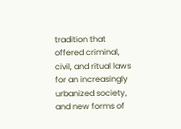tradition that offered criminal, civil, and ritual laws for an increasingly urbanized society, and new forms of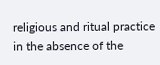religious and ritual practice in the absence of the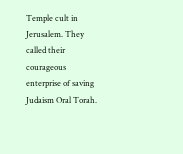Temple cult in Jerusalem. They called their courageous enterprise of saving Judaism Oral Torah.